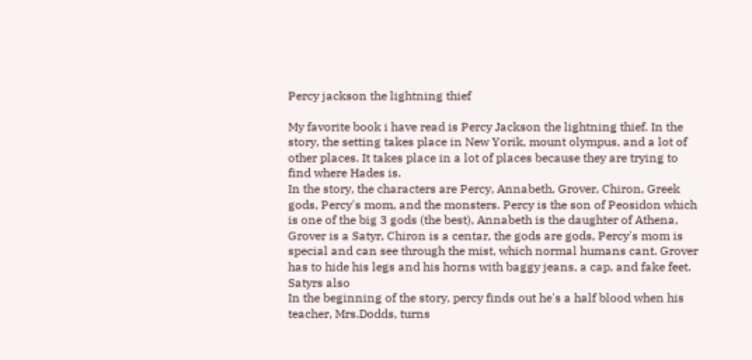Percy jackson the lightning thief

My favorite book i have read is Percy Jackson the lightning thief. In the story, the setting takes place in New Yorik, mount olympus, and a lot of other places. It takes place in a lot of places because they are trying to find where Hades is.
In the story, the characters are Percy, Annabeth, Grover, Chiron, Greek gods, Percy's mom, and the monsters. Percy is the son of Peosidon which is one of the big 3 gods (the best), Annabeth is the daughter of Athena, Grover is a Satyr, Chiron is a centar, the gods are gods, Percy's mom is special and can see through the mist, which normal humans cant. Grover has to hide his legs and his horns with baggy jeans, a cap, and fake feet. Satyrs also
In the beginning of the story, percy finds out he's a half blood when his teacher, Mrs.Dodds, turns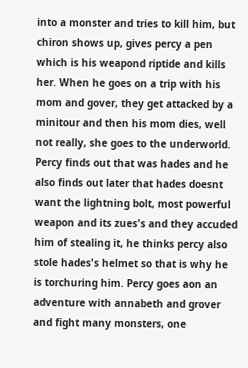into a monster and tries to kill him, but chiron shows up, gives percy a pen which is his weapond riptide and kills her. When he goes on a trip with his mom and gover, they get attacked by a minitour and then his mom dies, well not really, she goes to the underworld. Percy finds out that was hades and he also finds out later that hades doesnt want the lightning bolt, most powerful weapon and its zues's and they accuded him of stealing it, he thinks percy also stole hades's helmet so that is why he is torchuring him. Percy goes aon an adventure with annabeth and grover and fight many monsters, one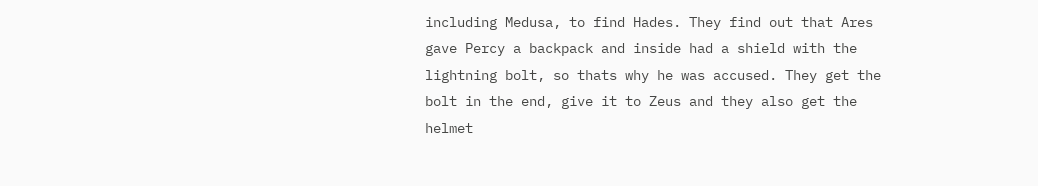including Medusa, to find Hades. They find out that Ares gave Percy a backpack and inside had a shield with the lightning bolt, so thats why he was accused. They get the bolt in the end, give it to Zeus and they also get the helmet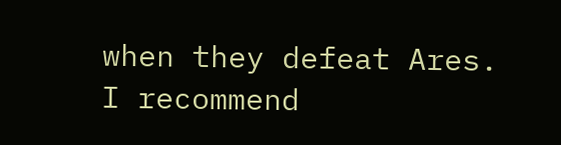when they defeat Ares.
I recommend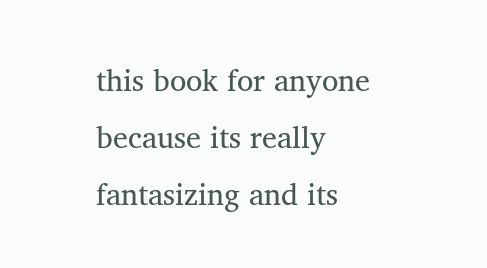this book for anyone because its really fantasizing and its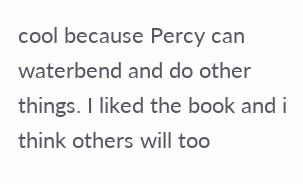cool because Percy can waterbend and do other things. I liked the book and i think others will too